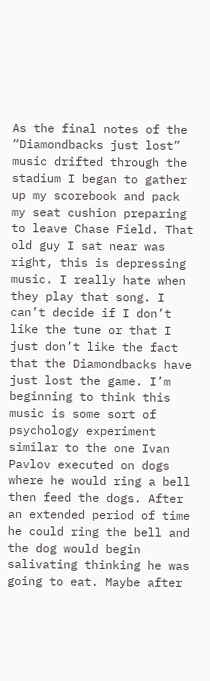As the final notes of the “Diamondbacks just lost” music drifted through the stadium I began to gather up my scorebook and pack my seat cushion preparing to leave Chase Field. That old guy I sat near was right, this is depressing music. I really hate when they play that song. I can’t decide if I don’t like the tune or that I just don’t like the fact that the Diamondbacks have just lost the game. I’m beginning to think this music is some sort of psychology experiment similar to the one Ivan Pavlov executed on dogs where he would ring a bell then feed the dogs. After an extended period of time he could ring the bell and the dog would begin salivating thinking he was going to eat. Maybe after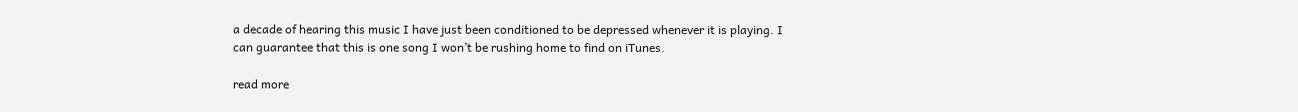a decade of hearing this music I have just been conditioned to be depressed whenever it is playing. I can guarantee that this is one song I won’t be rushing home to find on iTunes.

read more